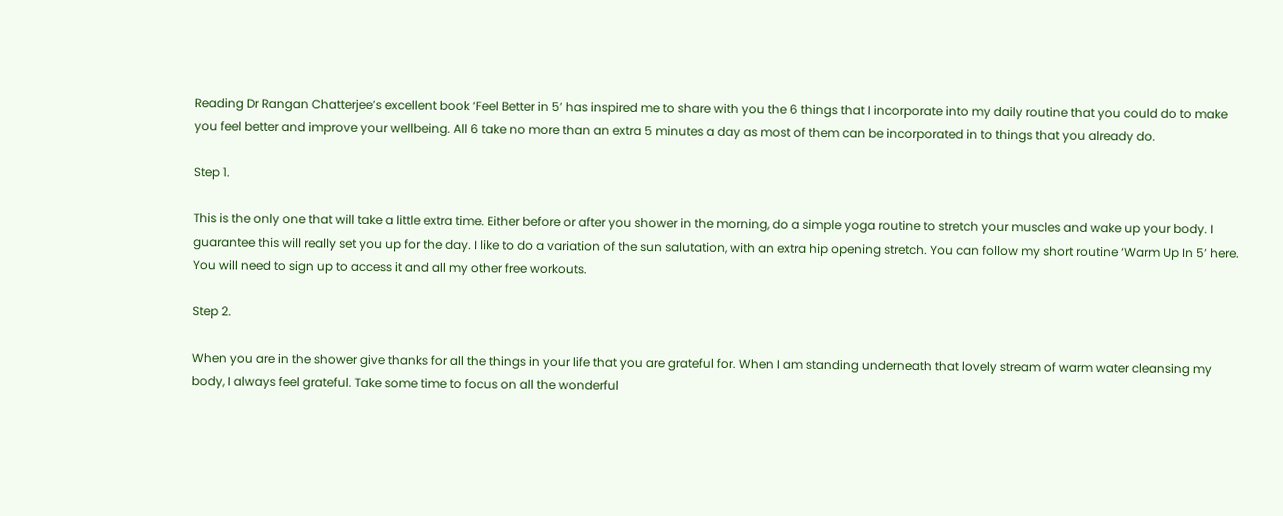Reading Dr Rangan Chatterjee’s excellent book ‘Feel Better in 5’ has inspired me to share with you the 6 things that I incorporate into my daily routine that you could do to make you feel better and improve your wellbeing. All 6 take no more than an extra 5 minutes a day as most of them can be incorporated in to things that you already do.

Step 1.

This is the only one that will take a little extra time. Either before or after you shower in the morning, do a simple yoga routine to stretch your muscles and wake up your body. I guarantee this will really set you up for the day. I like to do a variation of the sun salutation, with an extra hip opening stretch. You can follow my short routine ‘Warm Up In 5’ here. You will need to sign up to access it and all my other free workouts.

Step 2.

When you are in the shower give thanks for all the things in your life that you are grateful for. When I am standing underneath that lovely stream of warm water cleansing my body, I always feel grateful. Take some time to focus on all the wonderful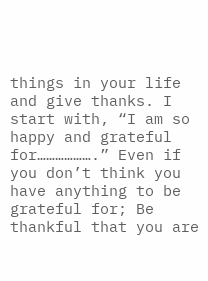things in your life and give thanks. I start with, “I am so happy and grateful for……………….” Even if you don’t think you have anything to be grateful for; Be thankful that you are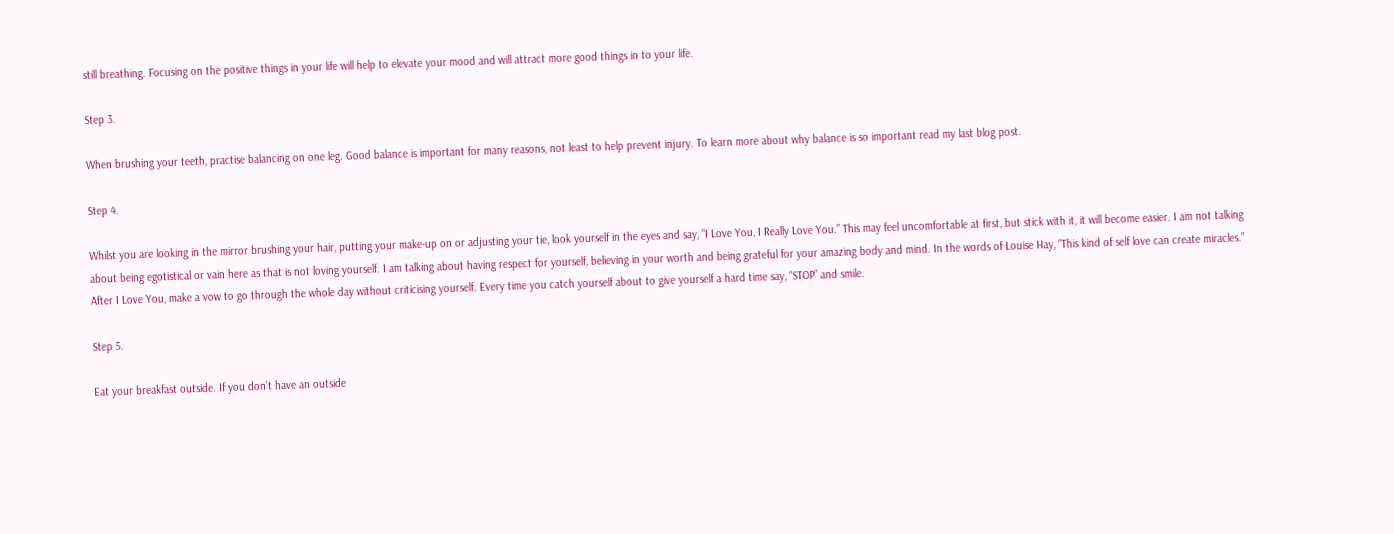still breathing. Focusing on the positive things in your life will help to elevate your mood and will attract more good things in to your life.

Step 3.

When brushing your teeth, practise balancing on one leg. Good balance is important for many reasons, not least to help prevent injury. To learn more about why balance is so important read my last blog post.

Step 4.

Whilst you are looking in the mirror brushing your hair, putting your make-up on or adjusting your tie, look yourself in the eyes and say, “I Love You, I Really Love You.” This may feel uncomfortable at first, but stick with it, it will become easier. I am not talking about being egotistical or vain here as that is not loving yourself. I am talking about having respect for yourself, believing in your worth and being grateful for your amazing body and mind. In the words of Louise Hay, “This kind of self love can create miracles.” After I Love You, make a vow to go through the whole day without criticising yourself. Every time you catch yourself about to give yourself a hard time say, “STOP” and smile.

Step 5.

Eat your breakfast outside. If you don’t have an outside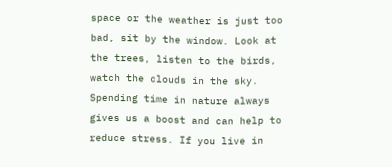space or the weather is just too bad, sit by the window. Look at the trees, listen to the birds, watch the clouds in the sky. Spending time in nature always gives us a boost and can help to reduce stress. If you live in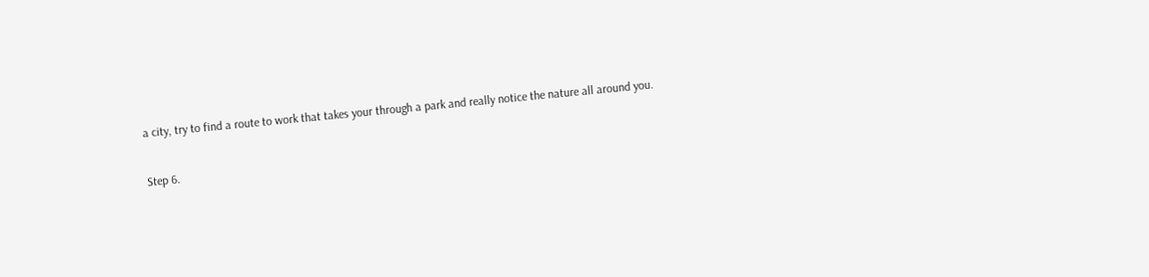a city, try to find a route to work that takes your through a park and really notice the nature all around you.

Step 6.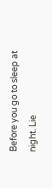Before you go to sleep at night. Lie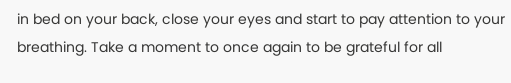in bed on your back, close your eyes and start to pay attention to your breathing. Take a moment to once again to be grateful for all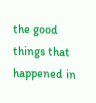the good things that happened in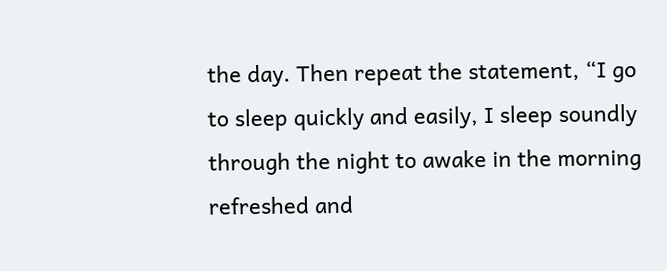the day. Then repeat the statement, “I go to sleep quickly and easily, I sleep soundly through the night to awake in the morning refreshed and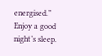energised.” Enjoy a good night’s sleep.